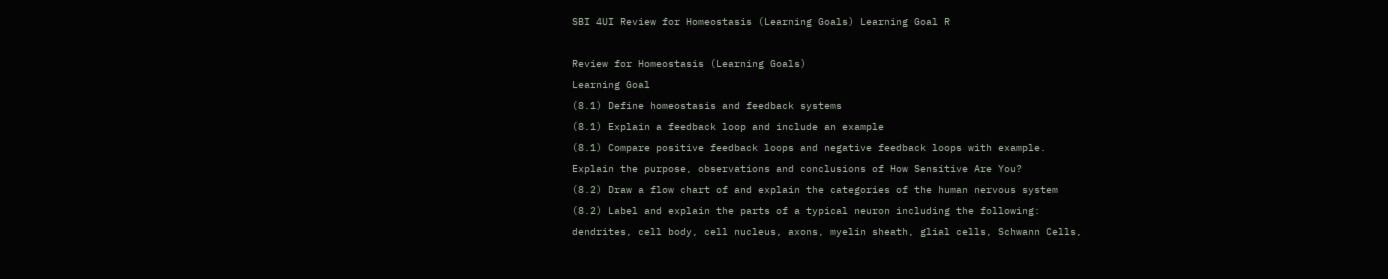SBI 4UI Review for Homeostasis (Learning Goals) Learning Goal R

Review for Homeostasis (Learning Goals)
Learning Goal
(8.1) Define homeostasis and feedback systems
(8.1) Explain a feedback loop and include an example
(8.1) Compare positive feedback loops and negative feedback loops with example.
Explain the purpose, observations and conclusions of How Sensitive Are You?
(8.2) Draw a flow chart of and explain the categories of the human nervous system
(8.2) Label and explain the parts of a typical neuron including the following:
dendrites, cell body, cell nucleus, axons, myelin sheath, glial cells, Schwann Cells,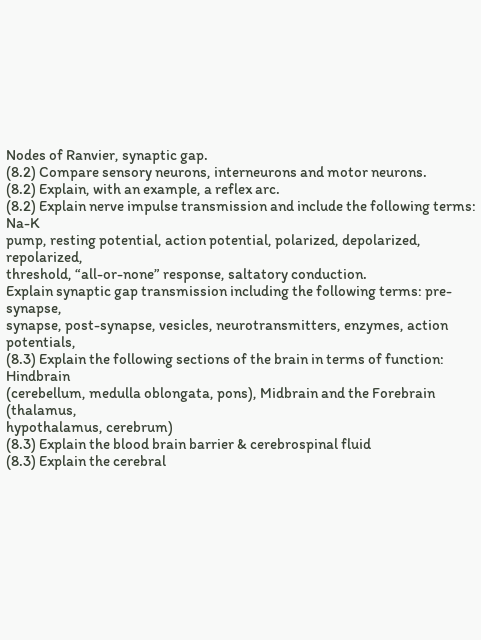Nodes of Ranvier, synaptic gap.
(8.2) Compare sensory neurons, interneurons and motor neurons.
(8.2) Explain, with an example, a reflex arc.
(8.2) Explain nerve impulse transmission and include the following terms: Na-K
pump, resting potential, action potential, polarized, depolarized, repolarized,
threshold, “all-or-none” response, saltatory conduction.
Explain synaptic gap transmission including the following terms: pre-synapse,
synapse, post-synapse, vesicles, neurotransmitters, enzymes, action potentials,
(8.3) Explain the following sections of the brain in terms of function: Hindbrain
(cerebellum, medulla oblongata, pons), Midbrain and the Forebrain (thalamus,
hypothalamus, cerebrum)
(8.3) Explain the blood brain barrier & cerebrospinal fluid
(8.3) Explain the cerebral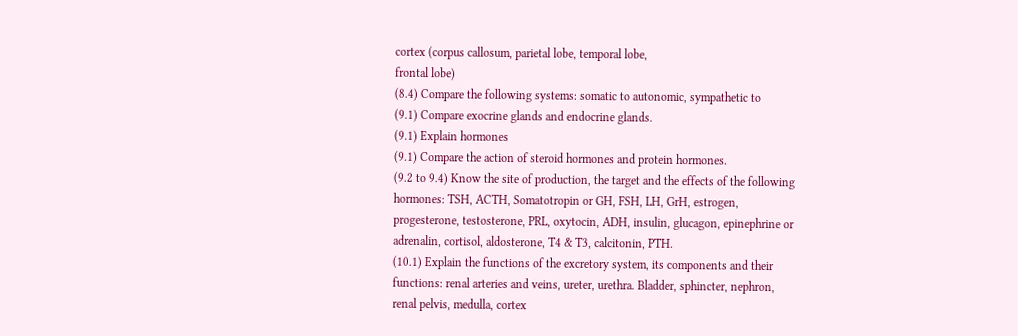cortex (corpus callosum, parietal lobe, temporal lobe,
frontal lobe)
(8.4) Compare the following systems: somatic to autonomic, sympathetic to
(9.1) Compare exocrine glands and endocrine glands.
(9.1) Explain hormones
(9.1) Compare the action of steroid hormones and protein hormones.
(9.2 to 9.4) Know the site of production, the target and the effects of the following
hormones: TSH, ACTH, Somatotropin or GH, FSH, LH, GrH, estrogen,
progesterone, testosterone, PRL, oxytocin, ADH, insulin, glucagon, epinephrine or
adrenalin, cortisol, aldosterone, T4 & T3, calcitonin, PTH.
(10.1) Explain the functions of the excretory system, its components and their
functions: renal arteries and veins, ureter, urethra. Bladder, sphincter, nephron,
renal pelvis, medulla, cortex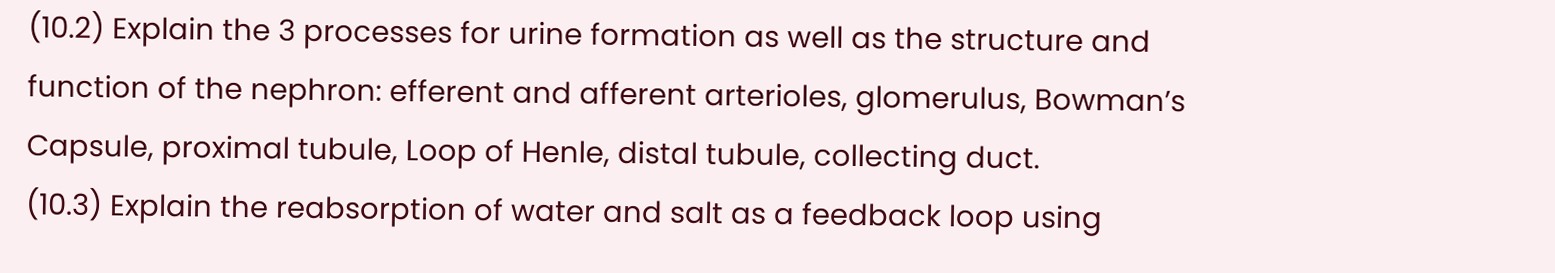(10.2) Explain the 3 processes for urine formation as well as the structure and
function of the nephron: efferent and afferent arterioles, glomerulus, Bowman’s
Capsule, proximal tubule, Loop of Henle, distal tubule, collecting duct.
(10.3) Explain the reabsorption of water and salt as a feedback loop using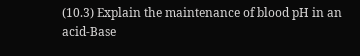(10.3) Explain the maintenance of blood pH in an acid-Base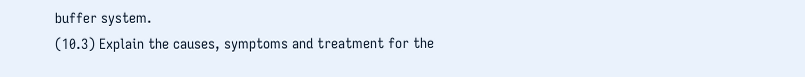buffer system.
(10.3) Explain the causes, symptoms and treatment for the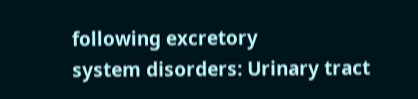following excretory
system disorders: Urinary tract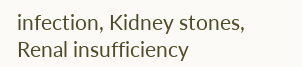infection, Kidney stones, Renal insufficiency